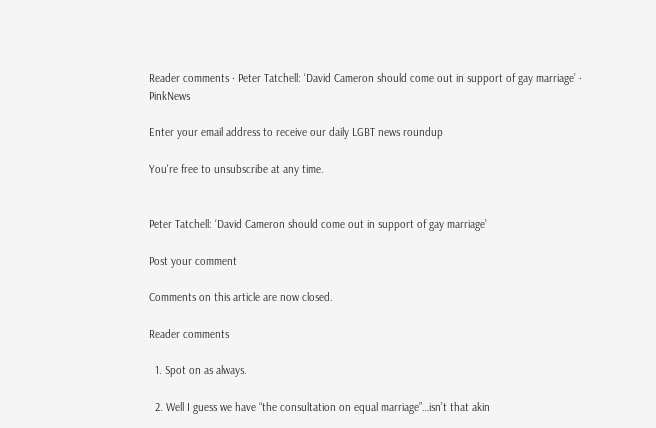Reader comments · Peter Tatchell: ‘David Cameron should come out in support of gay marriage’ · PinkNews

Enter your email address to receive our daily LGBT news roundup

You're free to unsubscribe at any time.


Peter Tatchell: ‘David Cameron should come out in support of gay marriage’

Post your comment

Comments on this article are now closed.

Reader comments

  1. Spot on as always.

  2. Well I guess we have “the consultation on equal marriage”…isn’t that akin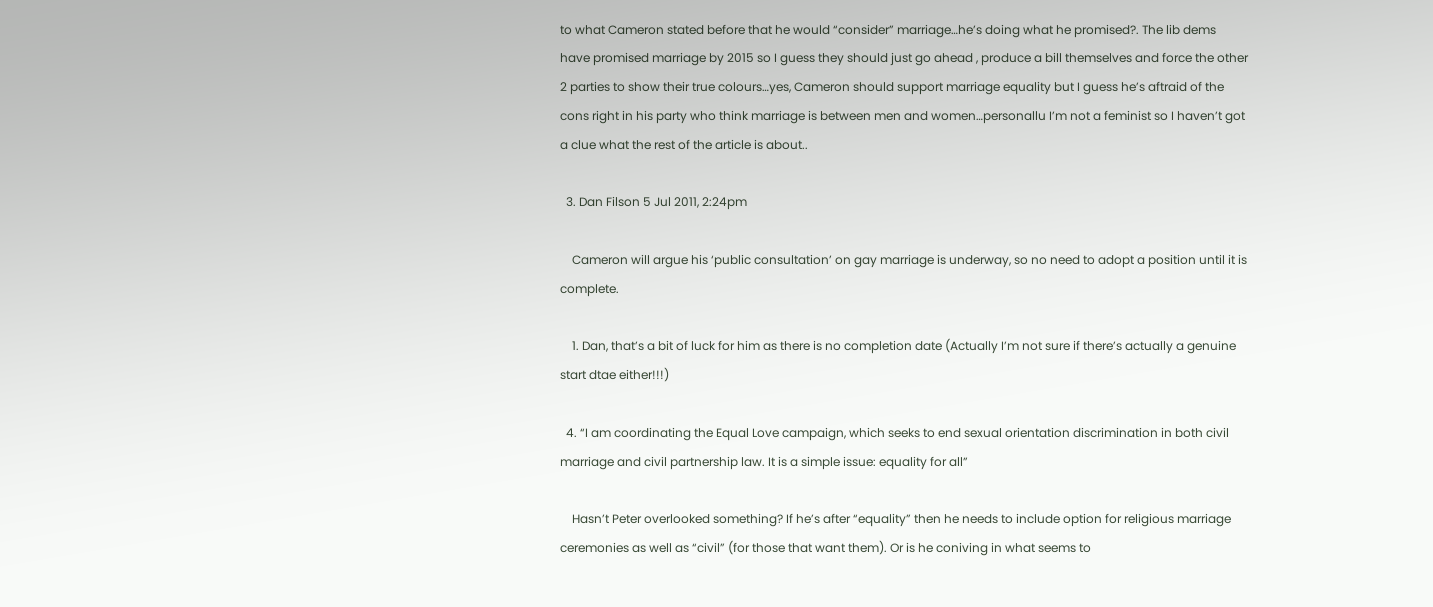to what Cameron stated before that he would “consider” marriage…he’s doing what he promised?. The lib dems have promised marriage by 2015 so I guess they should just go ahead , produce a bill themselves and force the other 2 parties to show their true colours…yes, Cameron should support marriage equality but I guess he’s aftraid of the cons right in his party who think marriage is between men and women…personallu I’m not a feminist so I haven’t got a clue what the rest of the article is about..

  3. Dan Filson 5 Jul 2011, 2:24pm

    Cameron will argue his ‘public consultation’ on gay marriage is underway, so no need to adopt a position until it is complete.

    1. Dan, that’s a bit of luck for him as there is no completion date (Actually I’m not sure if there’s actually a genuine start dtae either!!!)

  4. “I am coordinating the Equal Love campaign, which seeks to end sexual orientation discrimination in both civil marriage and civil partnership law. It is a simple issue: equality for all”

    Hasn’t Peter overlooked something? If he’s after “equality” then he needs to include option for religious marriage ceremonies as well as “civil” (for those that want them). Or is he coniving in what seems to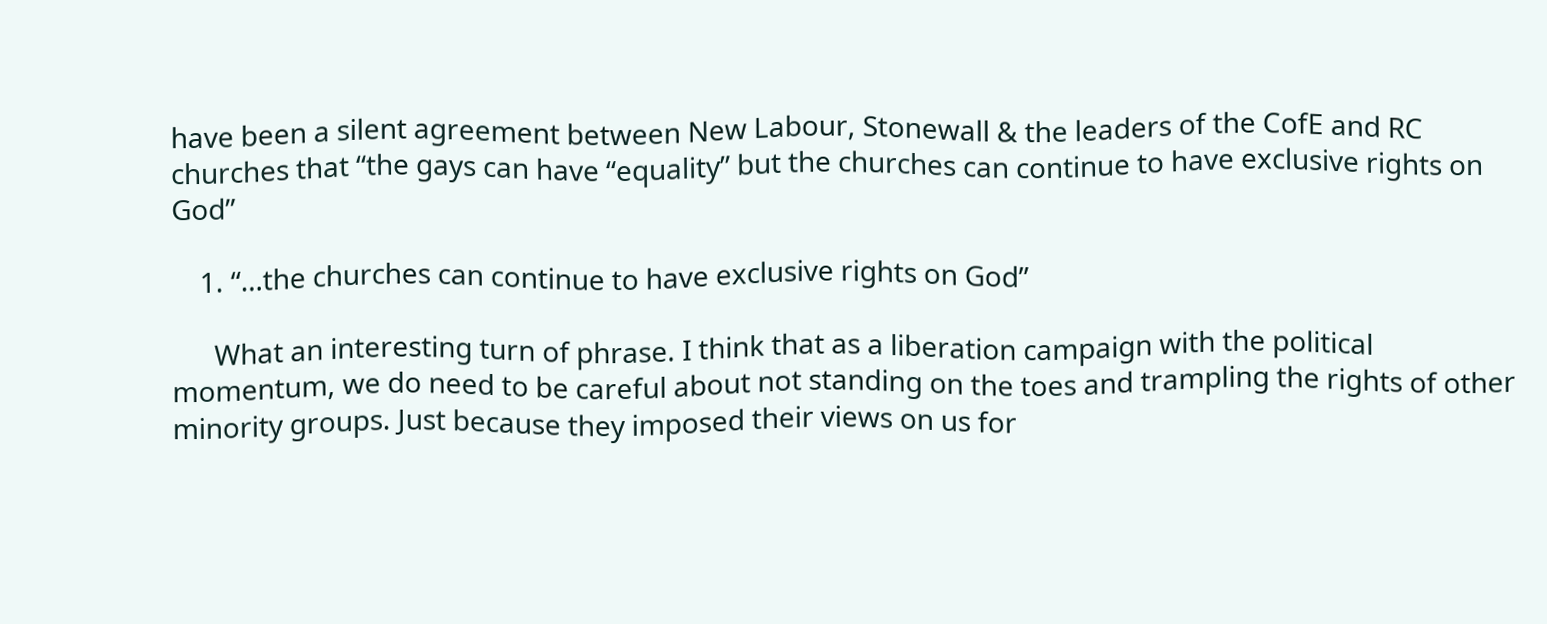have been a silent agreement between New Labour, Stonewall & the leaders of the CofE and RC churches that “the gays can have “equality” but the churches can continue to have exclusive rights on God”

    1. “…the churches can continue to have exclusive rights on God”

      What an interesting turn of phrase. I think that as a liberation campaign with the political momentum, we do need to be careful about not standing on the toes and trampling the rights of other minority groups. Just because they imposed their views on us for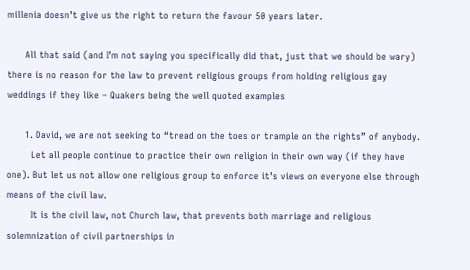millenia doesn’t give us the right to return the favour 50 years later.

      All that said (and I’m not saying you specifically did that, just that we should be wary) there is no reason for the law to prevent religious groups from holding religious gay weddings if they like – Quakers being the well quoted examples

      1. David, we are not seeking to “tread on the toes or trample on the rights” of anybody.
        Let all people continue to practice their own religion in their own way (if they have one). But let us not allow one religious group to enforce it’s views on everyone else through means of the civil law.
        It is the civil law, not Church law, that prevents both marriage and religious solemnization of civil partnerships in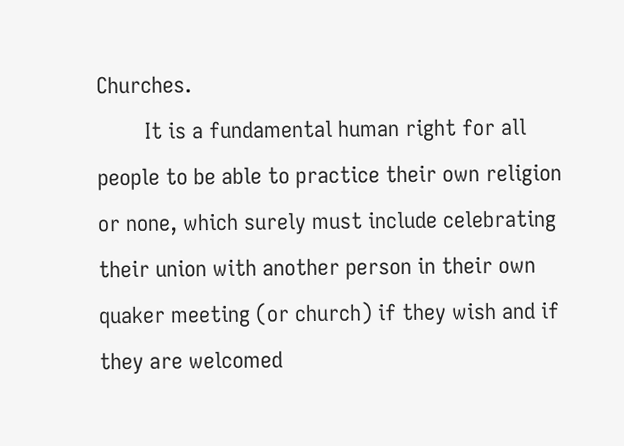Churches.
        It is a fundamental human right for all people to be able to practice their own religion or none, which surely must include celebrating their union with another person in their own quaker meeting (or church) if they wish and if they are welcomed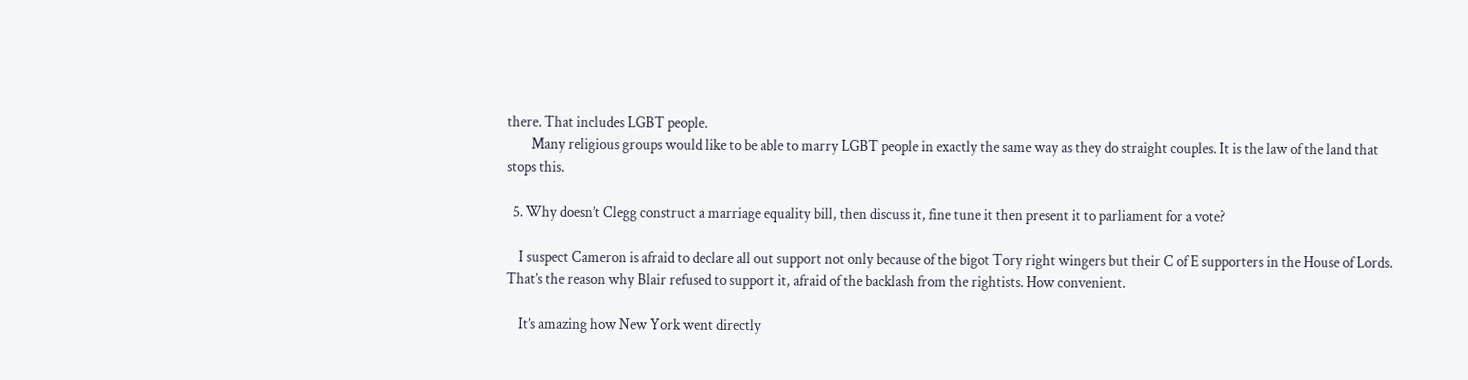there. That includes LGBT people.
        Many religious groups would like to be able to marry LGBT people in exactly the same way as they do straight couples. It is the law of the land that stops this.

  5. Why doesn’t Clegg construct a marriage equality bill, then discuss it, fine tune it then present it to parliament for a vote?

    I suspect Cameron is afraid to declare all out support not only because of the bigot Tory right wingers but their C of E supporters in the House of Lords. That’s the reason why Blair refused to support it, afraid of the backlash from the rightists. How convenient.

    It’s amazing how New York went directly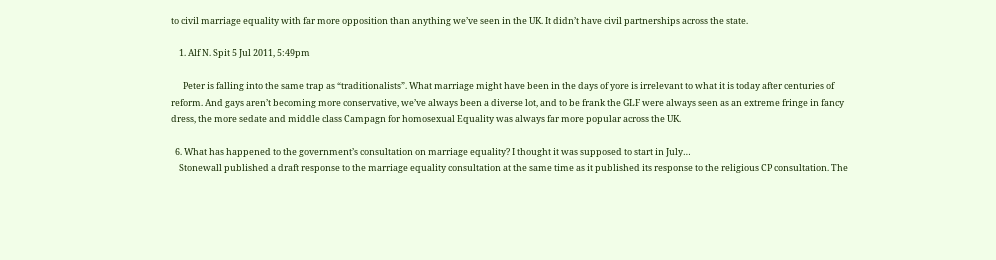to civil marriage equality with far more opposition than anything we’ve seen in the UK. It didn’t have civil partnerships across the state.

    1. Alf N. Spit 5 Jul 2011, 5:49pm

      Peter is falling into the same trap as “traditionalists”. What marriage might have been in the days of yore is irrelevant to what it is today after centuries of reform. And gays aren’t becoming more conservative, we’ve always been a diverse lot, and to be frank the GLF were always seen as an extreme fringe in fancy dress, the more sedate and middle class Campagn for homosexual Equality was always far more popular across the UK.

  6. What has happened to the government’s consultation on marriage equality? I thought it was supposed to start in July…
    Stonewall published a draft response to the marriage equality consultation at the same time as it published its response to the religious CP consultation. The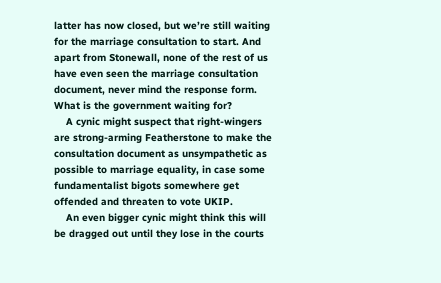latter has now closed, but we’re still waiting for the marriage consultation to start. And apart from Stonewall, none of the rest of us have even seen the marriage consultation document, never mind the response form. What is the government waiting for?
    A cynic might suspect that right-wingers are strong-arming Featherstone to make the consultation document as unsympathetic as possible to marriage equality, in case some fundamentalist bigots somewhere get offended and threaten to vote UKIP.
    An even bigger cynic might think this will be dragged out until they lose in the courts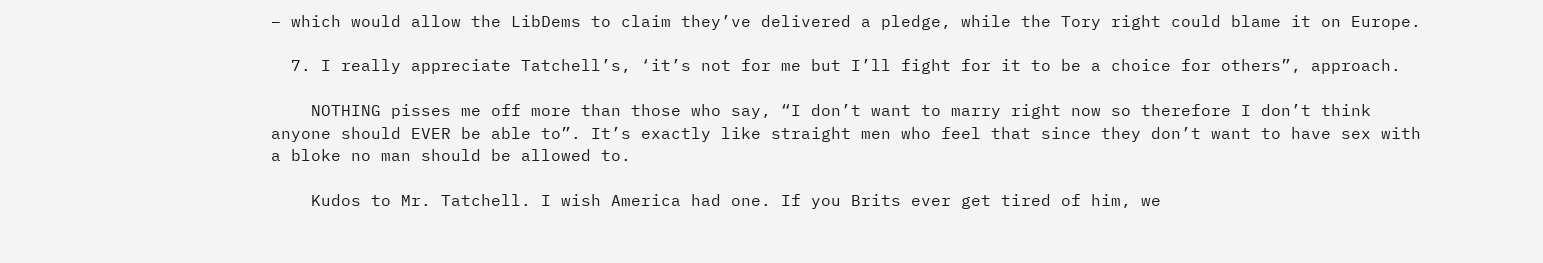– which would allow the LibDems to claim they’ve delivered a pledge, while the Tory right could blame it on Europe.

  7. I really appreciate Tatchell’s, ‘it’s not for me but I’ll fight for it to be a choice for others”, approach.

    NOTHING pisses me off more than those who say, “I don’t want to marry right now so therefore I don’t think anyone should EVER be able to”. It’s exactly like straight men who feel that since they don’t want to have sex with a bloke no man should be allowed to.

    Kudos to Mr. Tatchell. I wish America had one. If you Brits ever get tired of him, we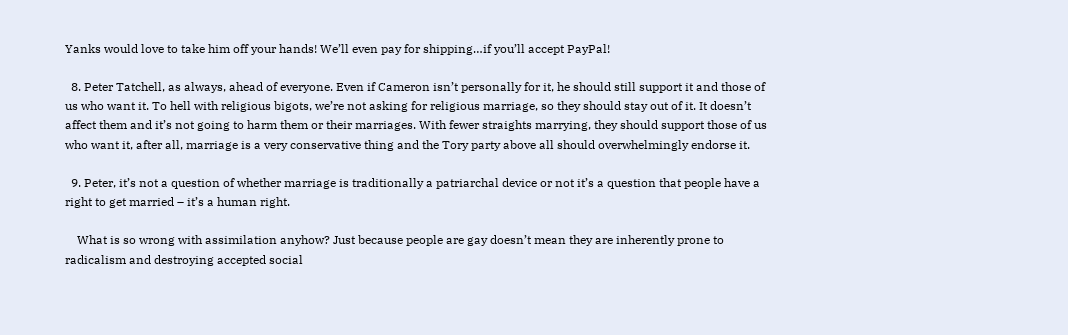Yanks would love to take him off your hands! We’ll even pay for shipping…if you’ll accept PayPal!

  8. Peter Tatchell, as always, ahead of everyone. Even if Cameron isn’t personally for it, he should still support it and those of us who want it. To hell with religious bigots, we’re not asking for religious marriage, so they should stay out of it. It doesn’t affect them and it’s not going to harm them or their marriages. With fewer straights marrying, they should support those of us who want it, after all, marriage is a very conservative thing and the Tory party above all should overwhelmingly endorse it.

  9. Peter, it’s not a question of whether marriage is traditionally a patriarchal device or not it’s a question that people have a right to get married – it’s a human right.

    What is so wrong with assimilation anyhow? Just because people are gay doesn’t mean they are inherently prone to radicalism and destroying accepted social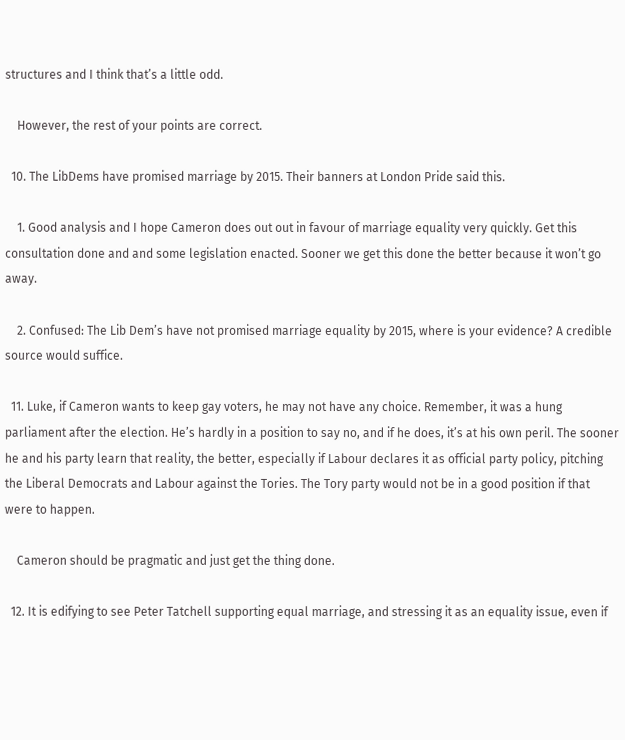structures and I think that’s a little odd.

    However, the rest of your points are correct.

  10. The LibDems have promised marriage by 2015. Their banners at London Pride said this.

    1. Good analysis and I hope Cameron does out out in favour of marriage equality very quickly. Get this consultation done and and some legislation enacted. Sooner we get this done the better because it won’t go away.

    2. Confused: The Lib Dem’s have not promised marriage equality by 2015, where is your evidence? A credible source would suffice.

  11. Luke, if Cameron wants to keep gay voters, he may not have any choice. Remember, it was a hung parliament after the election. He’s hardly in a position to say no, and if he does, it’s at his own peril. The sooner he and his party learn that reality, the better, especially if Labour declares it as official party policy, pitching the Liberal Democrats and Labour against the Tories. The Tory party would not be in a good position if that were to happen.

    Cameron should be pragmatic and just get the thing done.

  12. It is edifying to see Peter Tatchell supporting equal marriage, and stressing it as an equality issue, even if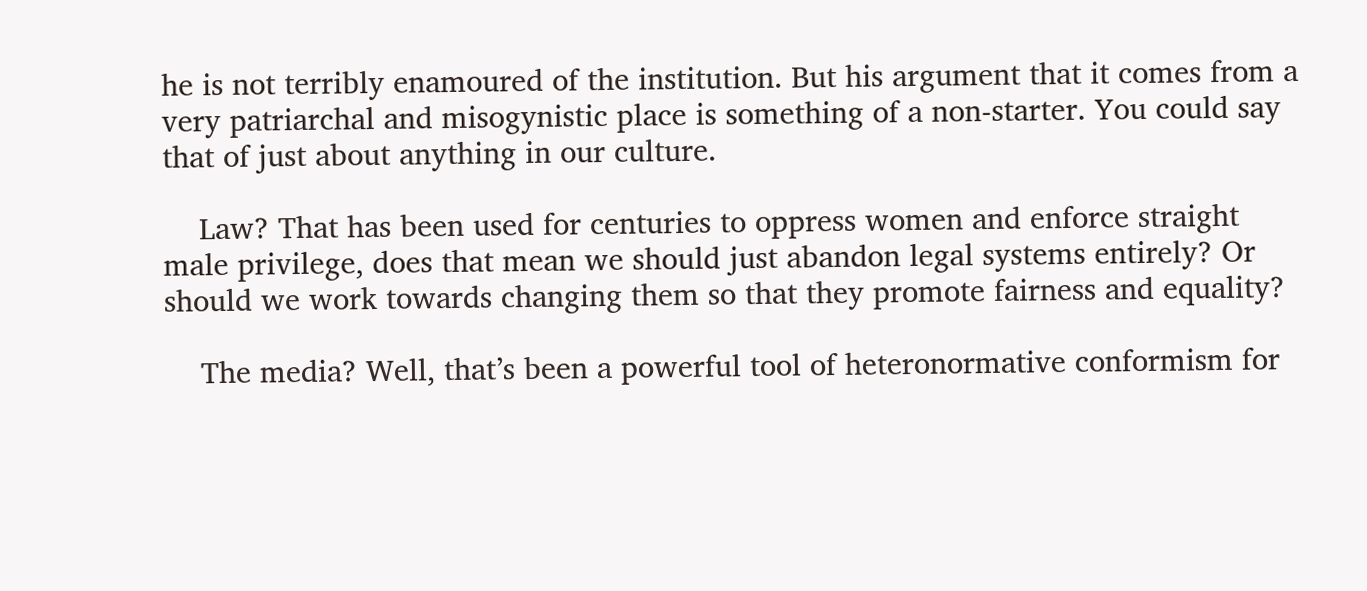he is not terribly enamoured of the institution. But his argument that it comes from a very patriarchal and misogynistic place is something of a non-starter. You could say that of just about anything in our culture.

    Law? That has been used for centuries to oppress women and enforce straight male privilege, does that mean we should just abandon legal systems entirely? Or should we work towards changing them so that they promote fairness and equality?

    The media? Well, that’s been a powerful tool of heteronormative conformism for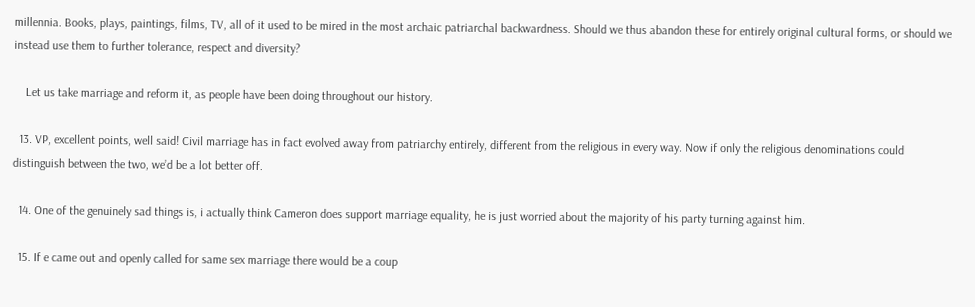millennia. Books, plays, paintings, films, TV, all of it used to be mired in the most archaic patriarchal backwardness. Should we thus abandon these for entirely original cultural forms, or should we instead use them to further tolerance, respect and diversity?

    Let us take marriage and reform it, as people have been doing throughout our history.

  13. VP, excellent points, well said! Civil marriage has in fact evolved away from patriarchy entirely, different from the religious in every way. Now if only the religious denominations could distinguish between the two, we’d be a lot better off.

  14. One of the genuinely sad things is, i actually think Cameron does support marriage equality, he is just worried about the majority of his party turning against him.

  15. If e came out and openly called for same sex marriage there would be a coup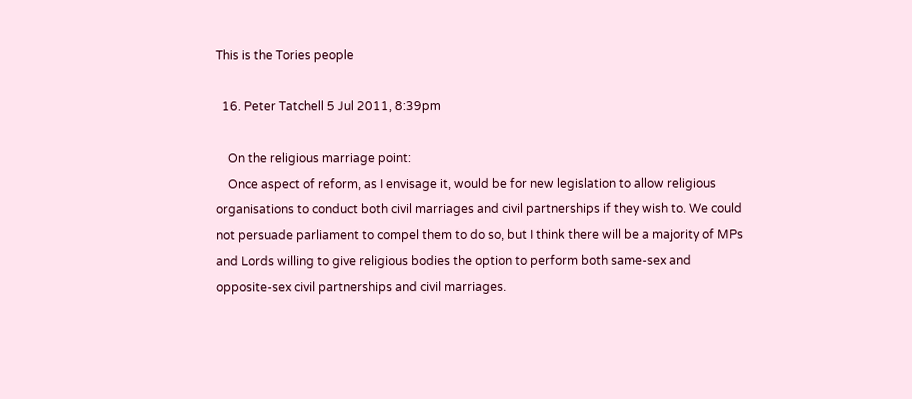This is the Tories people

  16. Peter Tatchell 5 Jul 2011, 8:39pm

    On the religious marriage point:
    Once aspect of reform, as I envisage it, would be for new legislation to allow religious organisations to conduct both civil marriages and civil partnerships if they wish to. We could not persuade parliament to compel them to do so, but I think there will be a majority of MPs and Lords willing to give religious bodies the option to perform both same-sex and opposite-sex civil partnerships and civil marriages.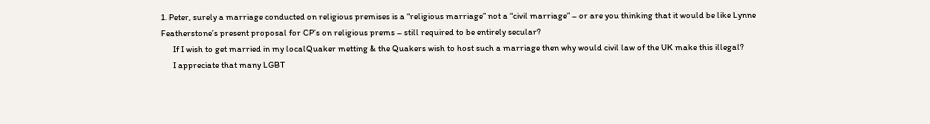1. Peter, surely a marriage conducted on religious premises is a “religious marriage” not a “civil marriage” – or are you thinking that it would be like Lynne Featherstone’s present proposal for CP’s on religious prems – still required to be entirely secular?
      If I wish to get married in my localQuaker metting & the Quakers wish to host such a marriage then why would civil law of the UK make this illegal?
      I appreciate that many LGBT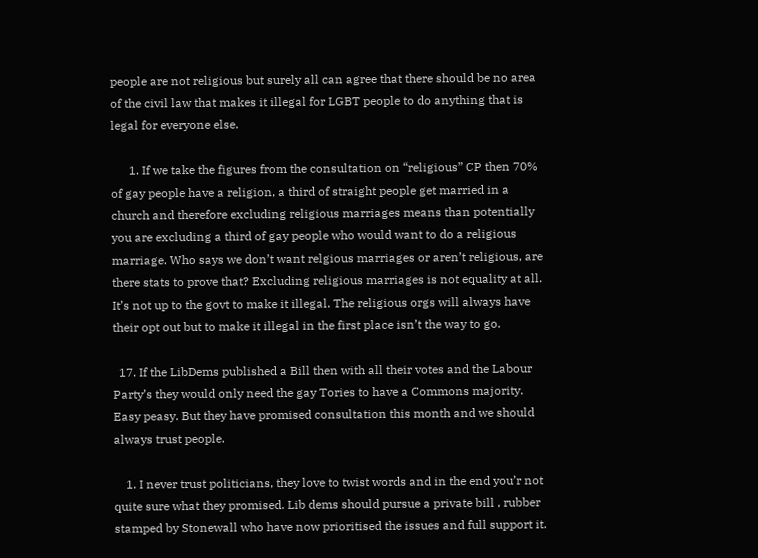people are not religious but surely all can agree that there should be no area of the civil law that makes it illegal for LGBT people to do anything that is legal for everyone else.

      1. If we take the figures from the consultation on “religious” CP then 70% of gay people have a religion, a third of straight people get married in a church and therefore excluding religious marriages means than potentially you are excluding a third of gay people who would want to do a religious marriage. Who says we don’t want relgious marriages or aren’t religious, are there stats to prove that? Excluding religious marriages is not equality at all. It’s not up to the govt to make it illegal. The religious orgs will always have their opt out but to make it illegal in the first place isn’t the way to go.

  17. If the LibDems published a Bill then with all their votes and the Labour Party’s they would only need the gay Tories to have a Commons majority. Easy peasy. But they have promised consultation this month and we should always trust people.

    1. I never trust politicians, they love to twist words and in the end you’r not quite sure what they promised. Lib dems should pursue a private bill , rubber stamped by Stonewall who have now prioritised the issues and full support it.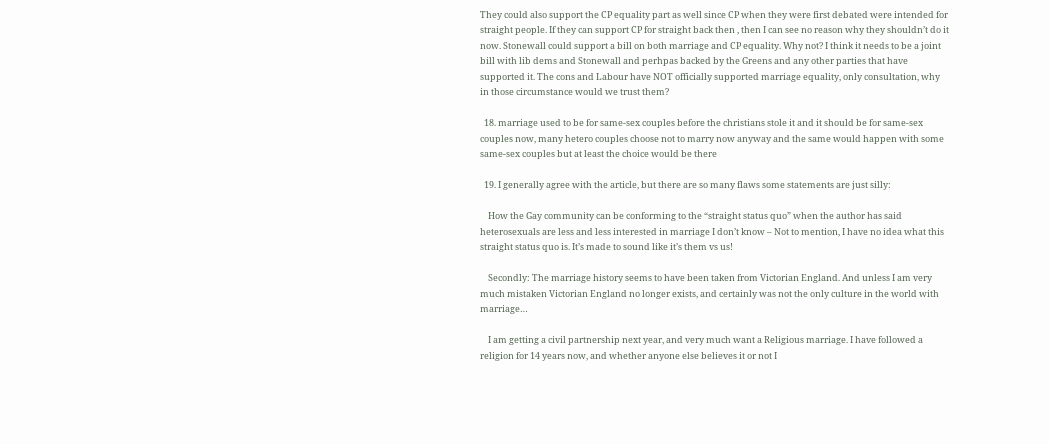They could also support the CP equality part as well since CP when they were first debated were intended for straight people. If they can support CP for straight back then , then I can see no reason why they shouldn’t do it now. Stonewall could support a bill on both marriage and CP equality. Why not? I think it needs to be a joint bill with lib dems and Stonewall and perhpas backed by the Greens and any other parties that have supported it. The cons and Labour have NOT officially supported marriage equality, only consultation, why in those circumstance would we trust them?

  18. marriage used to be for same-sex couples before the christians stole it and it should be for same-sex couples now, many hetero couples choose not to marry now anyway and the same would happen with some same-sex couples but at least the choice would be there

  19. I generally agree with the article, but there are so many flaws some statements are just silly:

    How the Gay community can be conforming to the “straight status quo” when the author has said heterosexuals are less and less interested in marriage I don’t know – Not to mention, I have no idea what this straight status quo is. It’s made to sound like it’s them vs us!

    Secondly: The marriage history seems to have been taken from Victorian England. And unless I am very much mistaken Victorian England no longer exists, and certainly was not the only culture in the world with marriage…

    I am getting a civil partnership next year, and very much want a Religious marriage. I have followed a religion for 14 years now, and whether anyone else believes it or not I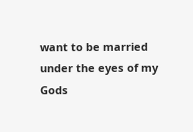want to be married under the eyes of my Gods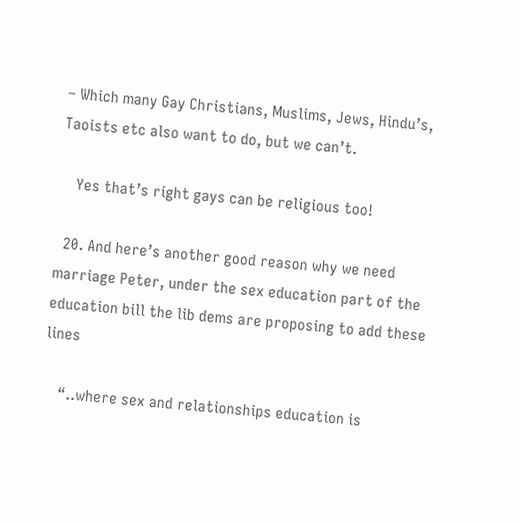– Which many Gay Christians, Muslims, Jews, Hindu’s, Taoists etc also want to do, but we can’t.

    Yes that’s right gays can be religious too!

  20. And here’s another good reason why we need marriage Peter, under the sex education part of the education bill the lib dems are proposing to add these lines

    “..where sex and relationships education is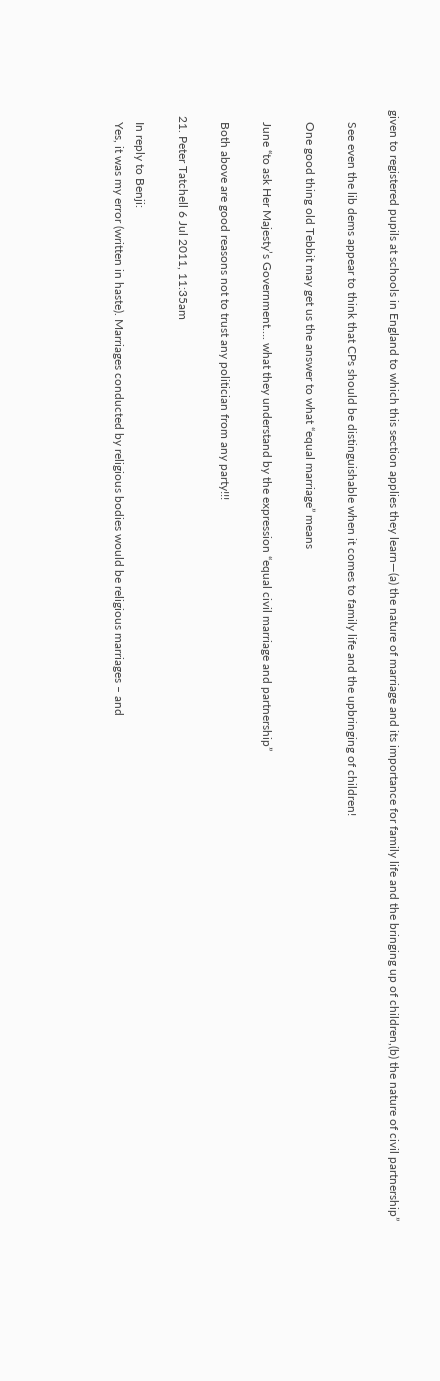given to registered pupils at schools in England to which this section applies they learn—(a) the nature of marriage and its importance for family life and the bringing up of children,(b) the nature of civil partnership”

    See even the lib dems appear to think that CPs should be distinguishable when it comes to family life and the upbringing of children!

    One good thing old Tebbit may get us the answer to what “equal marriage” means

    June “to ask Her Majesty’s Government…. what they understand by the expression “equal civil marriage and partnership”

    Both above are good reasons not to trust any politician from any party!!!

  21. Peter Tatchell 6 Jul 2011, 11:35am

    In reply to Benji:
    Yes, it was my error (written in haste). Marriages conducted by religious bodies would be religious marriages – and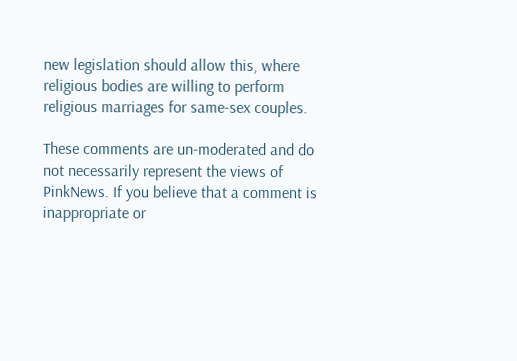new legislation should allow this, where religious bodies are willing to perform religious marriages for same-sex couples.

These comments are un-moderated and do not necessarily represent the views of PinkNews. If you believe that a comment is inappropriate or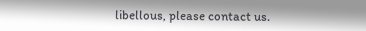libellous, please contact us.